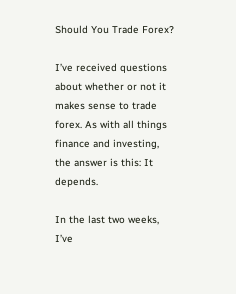Should You Trade Forex?

I’ve received questions about whether or not it makes sense to trade forex. As with all things finance and investing, the answer is this: It depends.

In the last two weeks, I’ve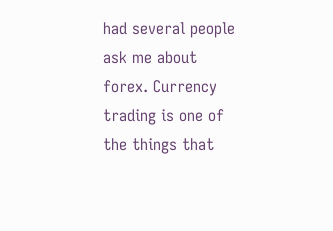had several people ask me about forex. Currency trading is one of the things that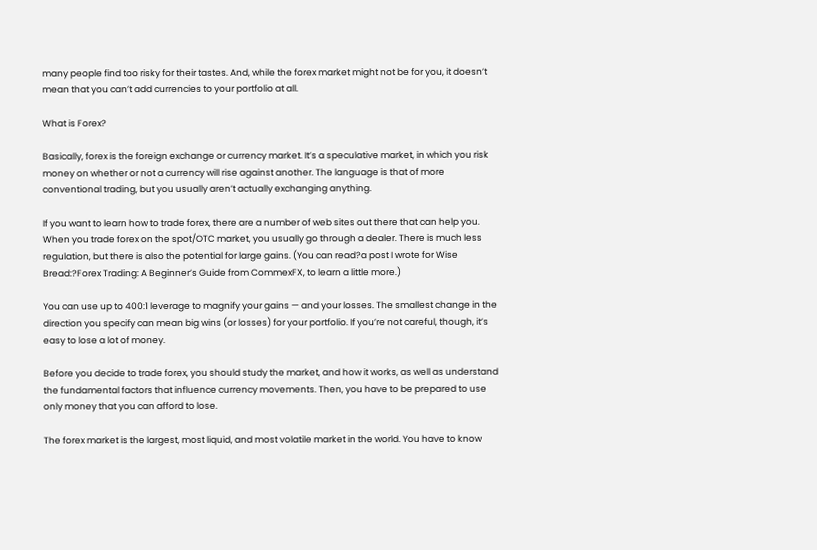many people find too risky for their tastes. And, while the forex market might not be for you, it doesn’t mean that you can’t add currencies to your portfolio at all.

What is Forex?

Basically, forex is the foreign exchange or currency market. It’s a speculative market, in which you risk money on whether or not a currency will rise against another. The language is that of more conventional trading, but you usually aren’t actually exchanging anything.

If you want to learn how to trade forex, there are a number of web sites out there that can help you. When you trade forex on the spot/OTC market, you usually go through a dealer. There is much less regulation, but there is also the potential for large gains. (You can read?a post I wrote for Wise Bread:?Forex Trading: A Beginner’s Guide from CommexFX, to learn a little more.)

You can use up to 400:1 leverage to magnify your gains — and your losses. The smallest change in the direction you specify can mean big wins (or losses) for your portfolio. If you’re not careful, though, it’s easy to lose a lot of money.

Before you decide to trade forex, you should study the market, and how it works, as well as understand the fundamental factors that influence currency movements. Then, you have to be prepared to use only money that you can afford to lose.

The forex market is the largest, most liquid, and most volatile market in the world. You have to know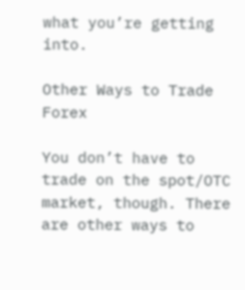what you’re getting into.

Other Ways to Trade Forex

You don’t have to trade on the spot/OTC market, though. There are other ways to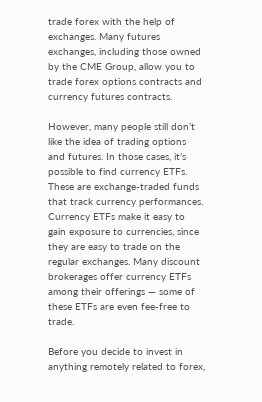trade forex with the help of exchanges. Many futures exchanges, including those owned by the CME Group, allow you to trade forex options contracts and currency futures contracts.

However, many people still don’t like the idea of trading options and futures. In those cases, it’s possible to find currency ETFs. These are exchange-traded funds that track currency performances. Currency ETFs make it easy to gain exposure to currencies, since they are easy to trade on the regular exchanges. Many discount brokerages offer currency ETFs among their offerings — some of these ETFs are even fee-free to trade.

Before you decide to invest in anything remotely related to forex,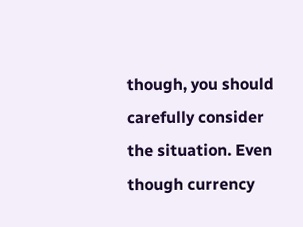though, you should carefully consider the situation. Even though currency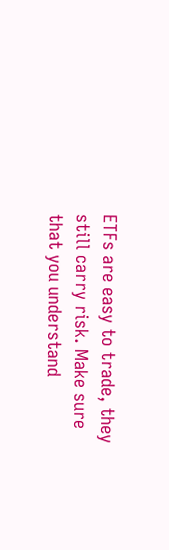ETFs are easy to trade, they still carry risk. Make sure that you understand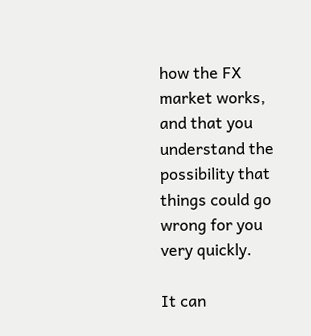how the FX market works, and that you understand the possibility that things could go wrong for you very quickly.

It can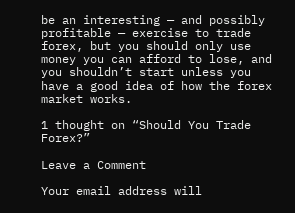be an interesting — and possibly profitable — exercise to trade forex, but you should only use money you can afford to lose, and you shouldn’t start unless you have a good idea of how the forex market works.

1 thought on “Should You Trade Forex?”

Leave a Comment

Your email address will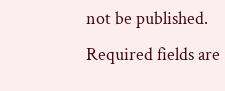not be published. Required fields are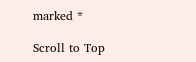marked *

Scroll to Top